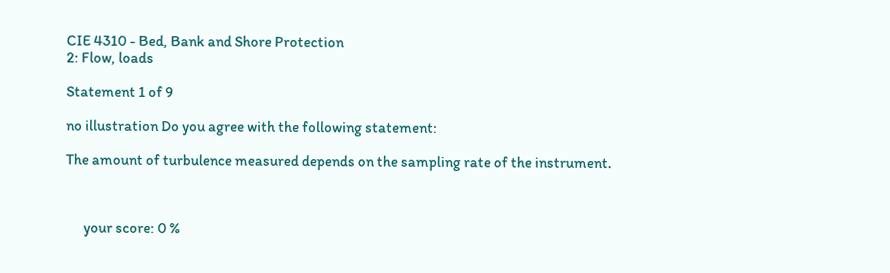CIE 4310 - Bed, Bank and Shore Protection
2: Flow, loads

Statement 1 of 9

no illustration Do you agree with the following statement:

The amount of turbulence measured depends on the sampling rate of the instrument.



      your score: 0 %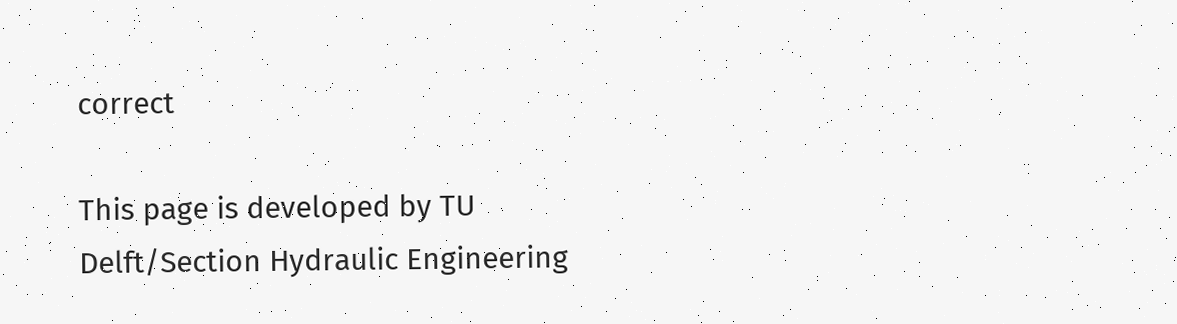correct

This page is developed by TU Delft/Section Hydraulic Engineering